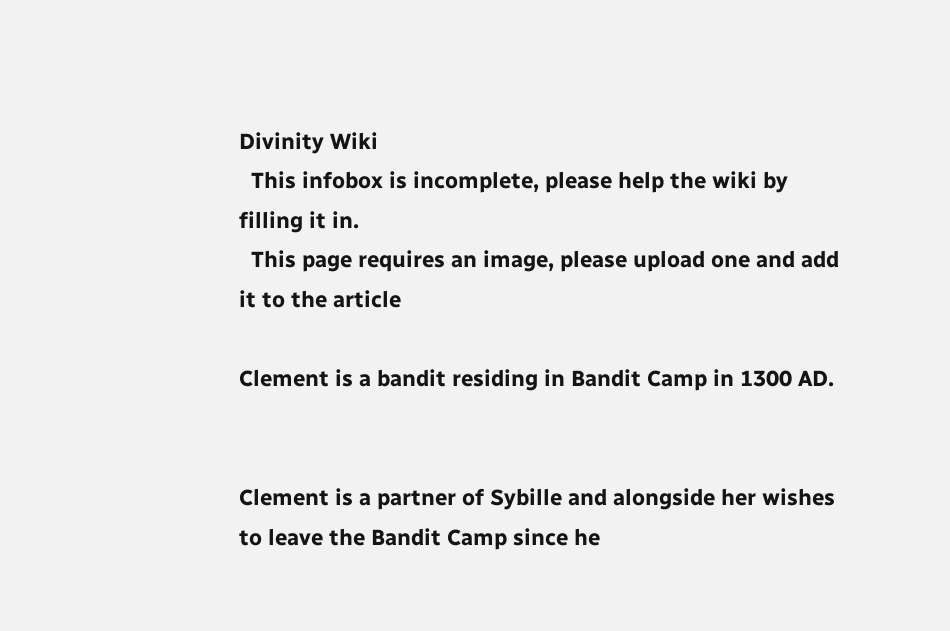Divinity Wiki
  This infobox is incomplete, please help the wiki by filling it in.
  This page requires an image, please upload one and add it to the article

Clement is a bandit residing in Bandit Camp in 1300 AD.


Clement is a partner of Sybille and alongside her wishes to leave the Bandit Camp since he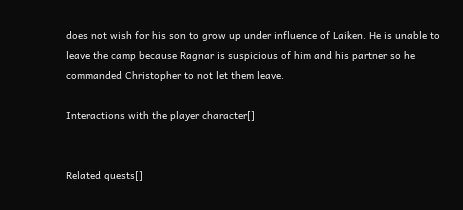does not wish for his son to grow up under influence of Laiken. He is unable to leave the camp because Ragnar is suspicious of him and his partner so he commanded Christopher to not let them leave.

Interactions with the player character[]


Related quests[]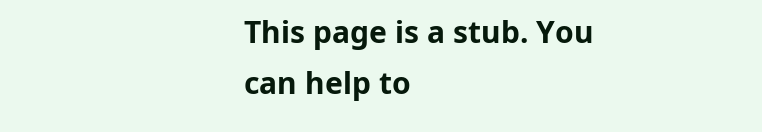This page is a stub. You can help to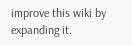improve this wiki by expanding it.